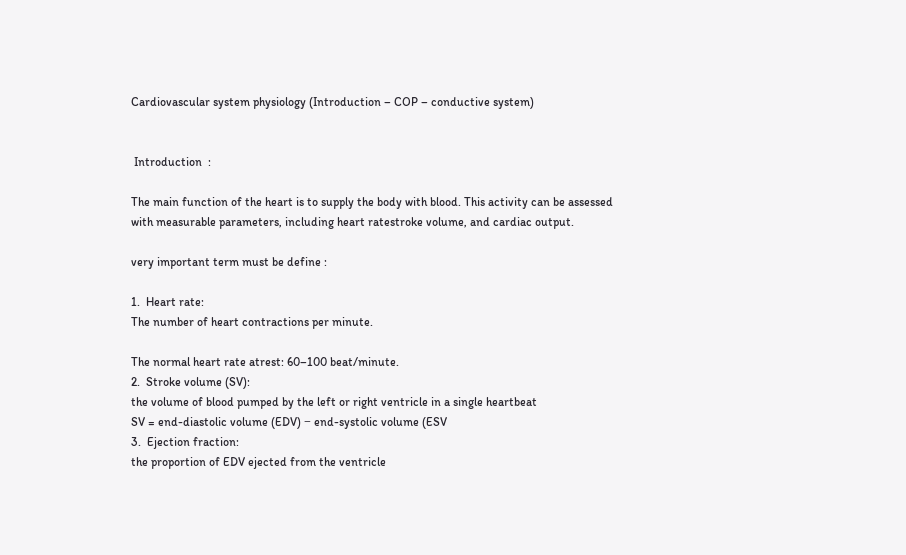Cardiovascular system physiology (Introduction – COP – conductive system)


 Introduction  :

The main function of the heart is to supply the body with blood. This activity can be assessed with measurable parameters, including heart ratestroke volume, and cardiac output.

very important term must be define :

1.  Heart rate:
The number of heart contractions per minute.

The normal heart rate atrest: 60–100 beat/minute.
2.  Stroke volume (SV):
the volume of blood pumped by the left or right ventricle in a single heartbeat
SV = end-diastolic volume (EDV) − end-systolic volume (ESV
3.  Ejection fraction:
the proportion of EDV ejected from the ventricle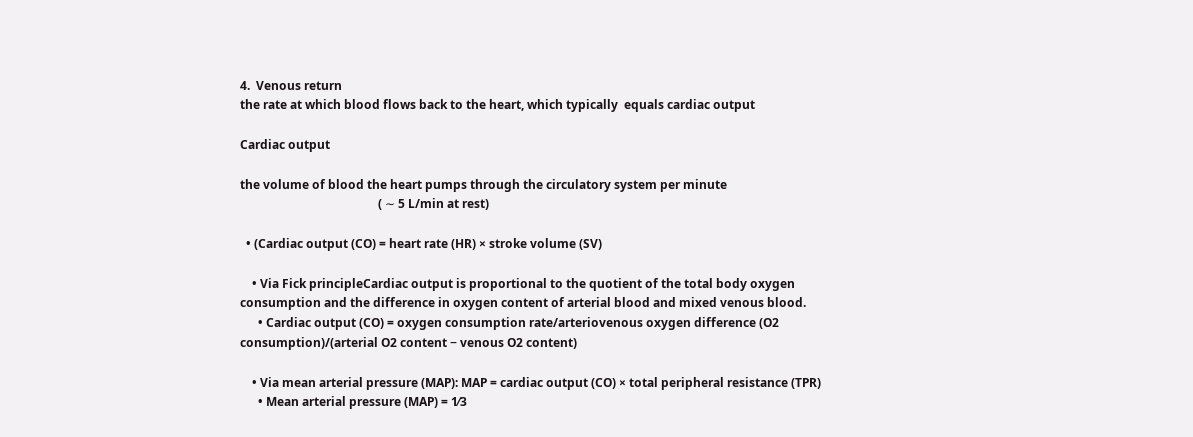4.  Venous return
the rate at which blood flows back to the heart, which typically  equals cardiac output

Cardiac output

the volume of blood the heart pumps through the circulatory system per minute
                                              ( ∼ 5 L/min at rest)

  • (Cardiac output (CO) = heart rate (HR) × stroke volume (SV)

    • Via Fick principleCardiac output is proportional to the quotient of the total body oxygen consumption and the difference in oxygen content of arterial blood and mixed venous blood.
      • Cardiac output (CO) = oxygen consumption rate/arteriovenous oxygen difference (O2 consumption)/(arterial O2 content − venous O2 content)

    • Via mean arterial pressure (MAP): MAP = cardiac output (CO) × total peripheral resistance (TPR)
      • Mean arterial pressure (MAP) = 1⁄3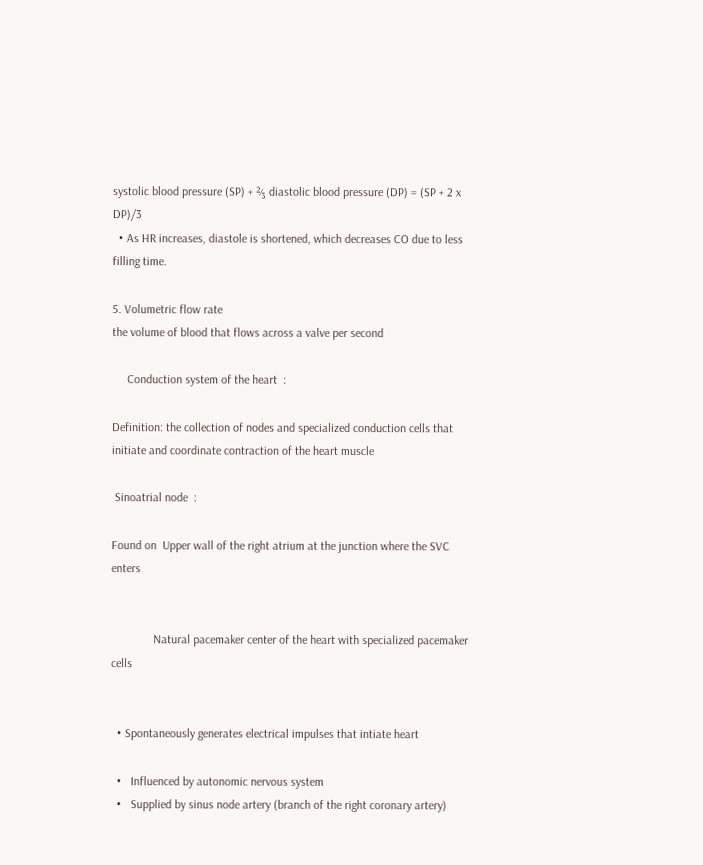systolic blood pressure (SP) + ⅔ diastolic blood pressure (DP) = (SP + 2 x DP)/3
  • As HR increases, diastole is shortened, which decreases CO due to less filling time.

5. Volumetric flow rate
the volume of blood that flows across a valve per second

     Conduction system of the heart  :

Definition: the collection of nodes and specialized conduction cells that initiate and coordinate contraction of the heart muscle

 Sinoatrial node  :

Found on  Upper wall of the right atrium at the junction where the SVC enters


              Natural pacemaker center of the heart with specialized pacemaker cells


  • Spontaneously generates electrical impulses that intiate heart

  •   Influenced by autonomic nervous system
  •   Supplied by sinus node artery (branch of the right coronary artery)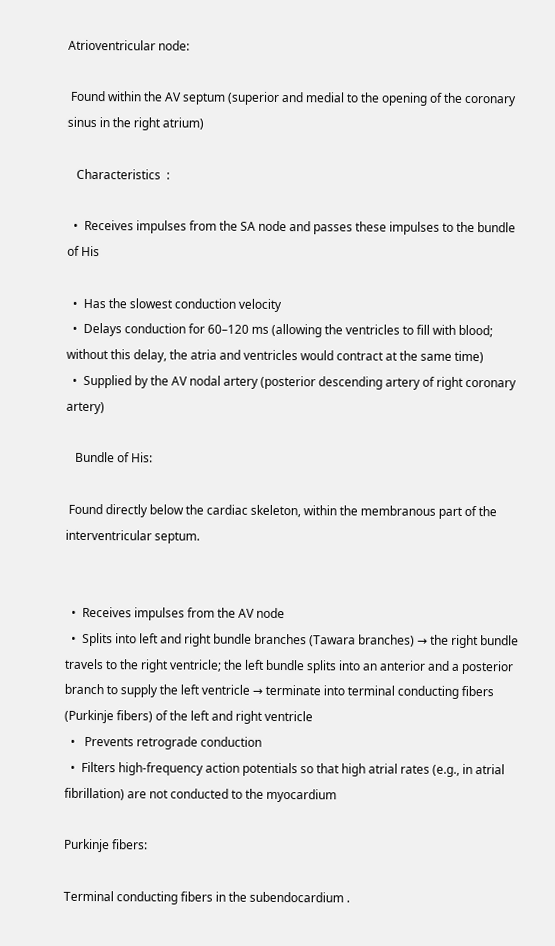Atrioventricular node:

 Found within the AV septum (superior and medial to the opening of the coronary sinus in the right atrium)

   Characteristics  :

  •  Receives impulses from the SA node and passes these impulses to the bundle of His

  •  Has the slowest conduction velocity
  •  Delays conduction for 60–120 ms (allowing the ventricles to fill with blood; without this delay, the atria and ventricles would contract at the same time)
  •  Supplied by the AV nodal artery (posterior descending artery of right coronary artery)

   Bundle of His:

 Found directly below the cardiac skeleton, within the membranous part of the interventricular septum.


  •  Receives impulses from the AV node
  •  Splits into left and right bundle branches (Tawara branches) → the right bundle travels to the right ventricle; the left bundle splits into an anterior and a posterior branch to supply the left ventricle → terminate into terminal conducting fibers (Purkinje fibers) of the left and right ventricle
  •   Prevents retrograde conduction
  •  Filters high-frequency action potentials so that high atrial rates (e.g., in atrial fibrillation) are not conducted to the myocardium

Purkinje fibers:

Terminal conducting fibers in the subendocardium .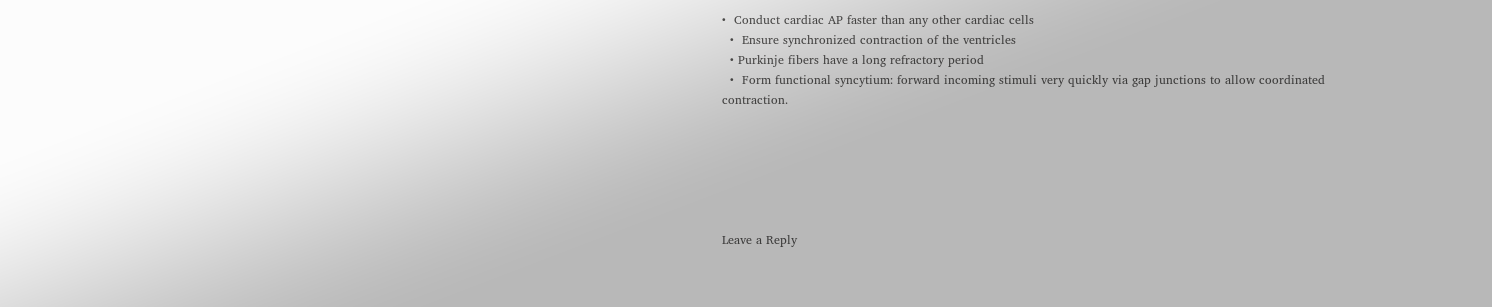•  Conduct cardiac AP faster than any other cardiac cells
  •  Ensure synchronized contraction of the ventricles
  • Purkinje fibers have a long refractory period
  •  Form functional syncytium: forward incoming stimuli very quickly via gap junctions to allow coordinated contraction.






Leave a Reply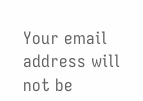Your email address will not be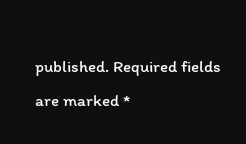published. Required fields are marked *